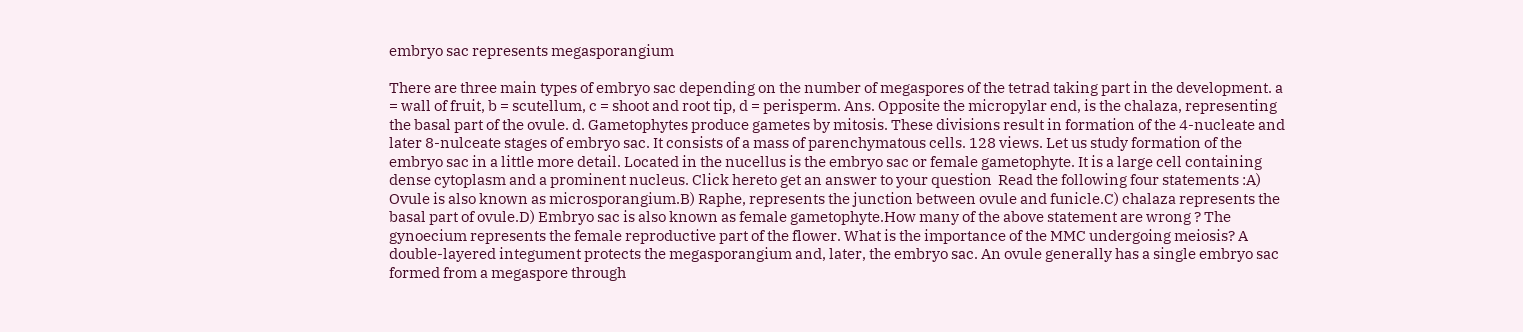embryo sac represents megasporangium

There are three main types of embryo sac depending on the number of megaspores of the tetrad taking part in the development. a = wall of fruit, b = scutellum, c = shoot and root tip, d = perisperm. Ans. Opposite the micropylar end, is the chalaza, representing the basal part of the ovule. d. Gametophytes produce gametes by mitosis. These divisions result in formation of the 4-nucleate and later 8-nulceate stages of embryo sac. It consists of a mass of parenchymatous cells. 128 views. Let us study formation of the embryo sac in a little more detail. Located in the nucellus is the embryo sac or female gametophyte. It is a large cell containing dense cytoplasm and a prominent nucleus. Click hereto get an answer to your question  Read the following four statements :A) Ovule is also known as microsporangium.B) Raphe, represents the junction between ovule and funicle.C) chalaza represents the basal part of ovule.D) Embryo sac is also known as female gametophyte.How many of the above statement are wrong ? The gynoecium represents the female reproductive part of the flower. What is the importance of the MMC undergoing meiosis? A double-layered integument protects the megasporangium and, later, the embryo sac. An ovule generally has a single embryo sac formed from a megaspore through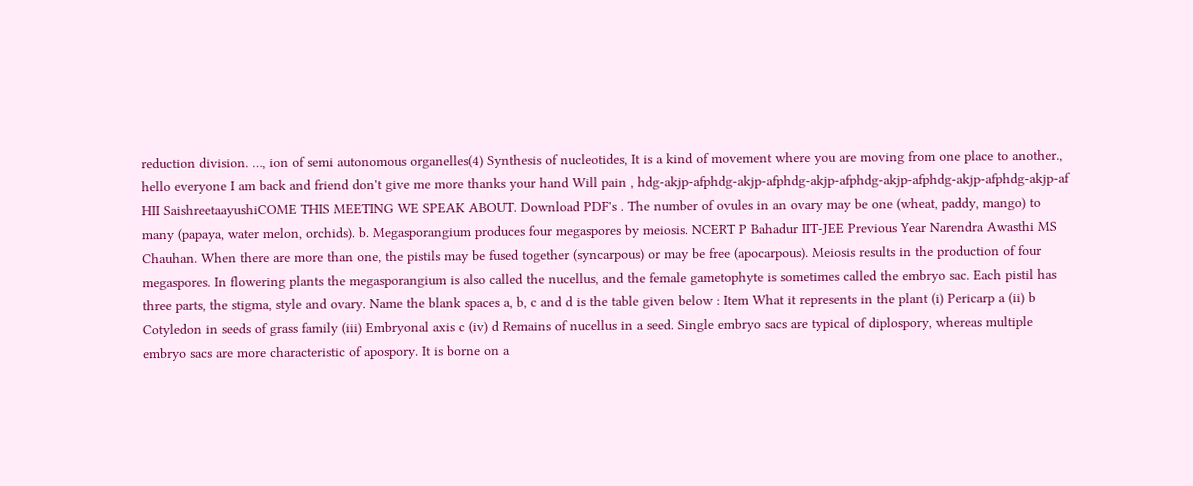reduction division. …, ion of semi autonomous organelles(4) Synthesis of nucleotides, It is a kind of movement where you are moving from one place to another., hello everyone I am back and friend don't give me more thanks your hand Will pain , hdg-akjp-afphdg-akjp-afphdg-akjp-afphdg-akjp-afphdg-akjp-afphdg-akjp-af HII SaishreetaayushiCOME THIS MEETING WE SPEAK ABOUT. Download PDF's . The number of ovules in an ovary may be one (wheat, paddy, mango) to many (papaya, water melon, orchids). b. Megasporangium produces four megaspores by meiosis. NCERT P Bahadur IIT-JEE Previous Year Narendra Awasthi MS Chauhan. When there are more than one, the pistils may be fused together (syncarpous) or may be free (apocarpous). Meiosis results in the production of four megaspores. In flowering plants the megasporangium is also called the nucellus, and the female gametophyte is sometimes called the embryo sac. Each pistil has three parts, the stigma, style and ovary. Name the blank spaces a, b, c and d is the table given below : Item What it represents in the plant (i) Pericarp a (ii) b Cotyledon in seeds of grass family (iii) Embryonal axis c (iv) d Remains of nucellus in a seed. Single embryo sacs are typical of diplospory, whereas multiple embryo sacs are more characteristic of apospory. It is borne on a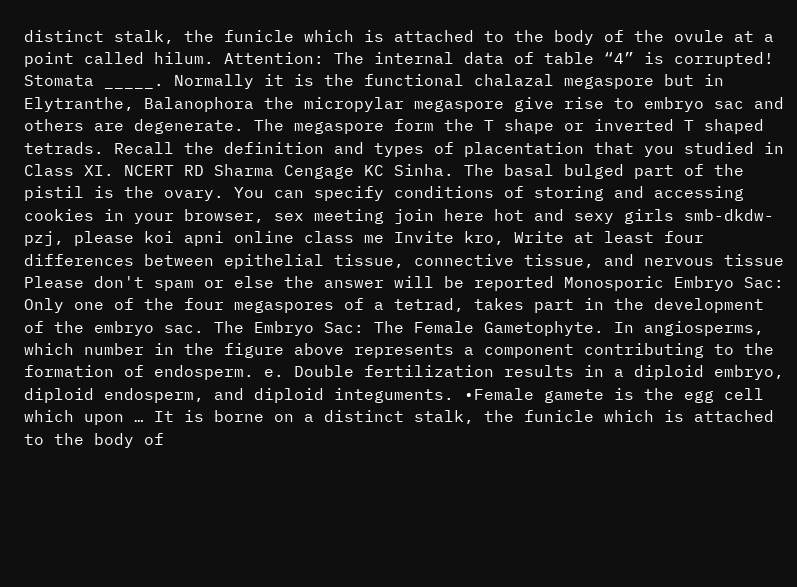distinct stalk, the funicle which is attached to the body of the ovule at a point called hilum. Attention: The internal data of table “4” is corrupted! Stomata _____. Normally it is the functional chalazal megaspore but in Elytranthe, Balanophora the micropylar megaspore give rise to embryo sac and others are degenerate. The megaspore form the T shape or inverted T shaped tetrads. Recall the definition and types of placentation that you studied in Class XI. NCERT RD Sharma Cengage KC Sinha. The basal bulged part of the pistil is the ovary. You can specify conditions of storing and accessing cookies in your browser, sex meeting join here hot and sexy girls smb-dkdw-pzj, please koi apni online class me Invite kro, Write at least four differences between epithelial tissue, connective tissue, and nervous tissue Please don't spam or else the answer will be reported Monosporic Embryo Sac: Only one of the four megaspores of a tetrad, takes part in the development of the embryo sac. The Embryo Sac: The Female Gametophyte. In angiosperms, which number in the figure above represents a component contributing to the formation of endosperm. e. Double fertilization results in a diploid embryo, diploid endosperm, and diploid integuments. •Female gamete is the egg cell which upon … It is borne on a distinct stalk, the funicle which is attached to the body of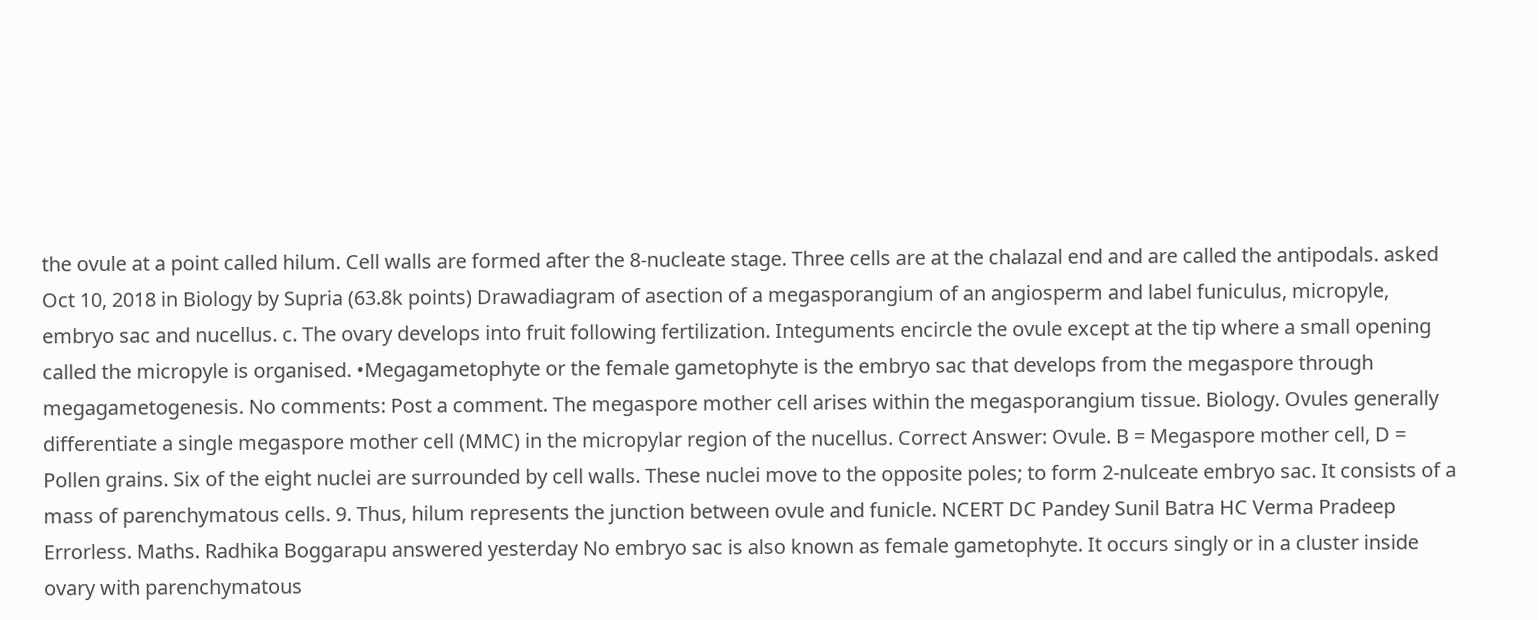the ovule at a point called hilum. Cell walls are formed after the 8-nucleate stage. Three cells are at the chalazal end and are called the antipodals. asked Oct 10, 2018 in Biology by Supria (63.8k points) Drawadiagram of asection of a megasporangium of an angiosperm and label funiculus, micropyle, embryo sac and nucellus. c. The ovary develops into fruit following fertilization. Integuments encircle the ovule except at the tip where a small opening called the micropyle is organised. •Megagametophyte or the female gametophyte is the embryo sac that develops from the megaspore through megagametogenesis. No comments: Post a comment. The megaspore mother cell arises within the megasporangium tissue. Biology. Ovules generally differentiate a single megaspore mother cell (MMC) in the micropylar region of the nucellus. Correct Answer: Ovule. B = Megaspore mother cell, D = Pollen grains. Six of the eight nuclei are surrounded by cell walls. These nuclei move to the opposite poles; to form 2-nulceate embryo sac. It consists of a mass of parenchymatous cells. 9. Thus, hilum represents the junction between ovule and funicle. NCERT DC Pandey Sunil Batra HC Verma Pradeep Errorless. Maths. Radhika Boggarapu answered yesterday No embryo sac is also known as female gametophyte. It occurs singly or in a cluster inside ovary with parenchymatous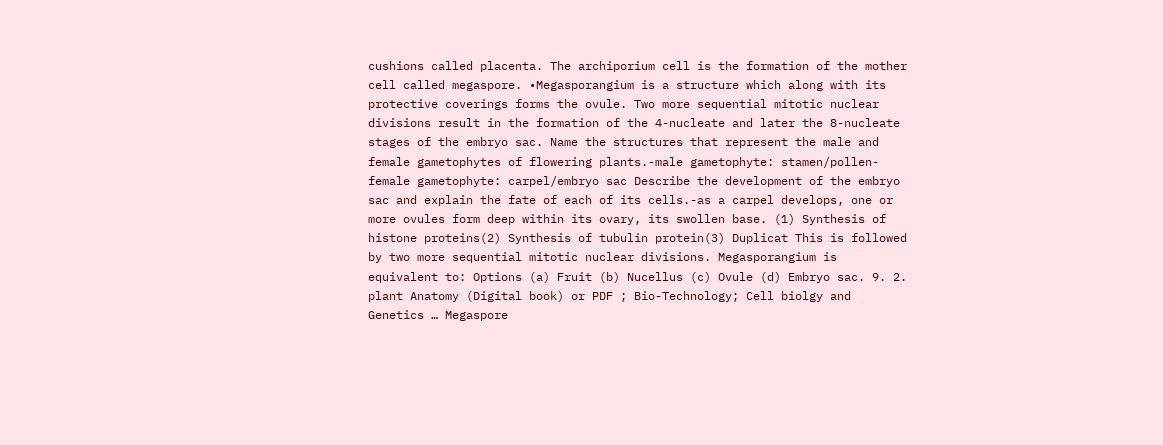cushions called placenta. The archiporium cell is the formation of the mother cell called megaspore. •Megasporangium is a structure which along with its protective coverings forms the ovule. Two more sequential mitotic nuclear divisions result in the formation of the 4-nucleate and later the 8-nucleate stages of the embryo sac. Name the structures that represent the male and female gametophytes of flowering plants.-male gametophyte: stamen/pollen-female gametophyte: carpel/embryo sac Describe the development of the embryo sac and explain the fate of each of its cells.-as a carpel develops, one or more ovules form deep within its ovary, its swollen base. (1) Synthesis of histone proteins(2) Synthesis of tubulin protein(3) Duplicat This is followed by two more sequential mitotic nuclear divisions. Megasporangium is equivalent to: Options (a) Fruit (b) Nucellus (c) Ovule (d) Embryo sac. 9. 2. plant Anatomy (Digital book) or PDF ; Bio-Technology; Cell biolgy and Genetics … Megaspore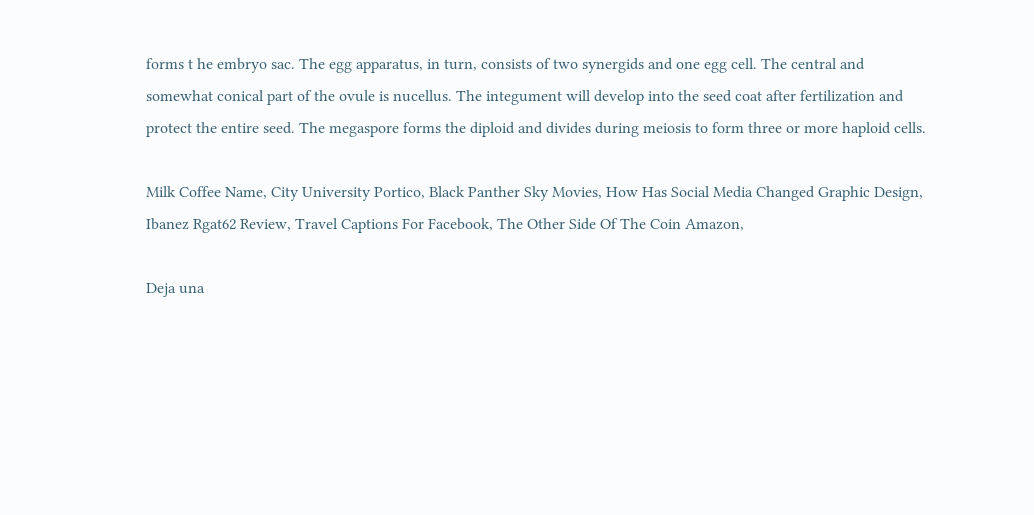forms t he embryo sac. The egg apparatus, in turn, consists of two synergids and one egg cell. The central and somewhat conical part of the ovule is nucellus. The integument will develop into the seed coat after fertilization and protect the entire seed. The megaspore forms the diploid and divides during meiosis to form three or more haploid cells.

Milk Coffee Name, City University Portico, Black Panther Sky Movies, How Has Social Media Changed Graphic Design, Ibanez Rgat62 Review, Travel Captions For Facebook, The Other Side Of The Coin Amazon,

Deja una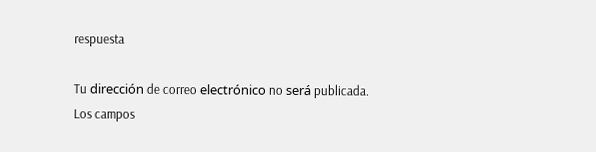respuesta

Tu dirección de correo electrónico no será publicada. Los campos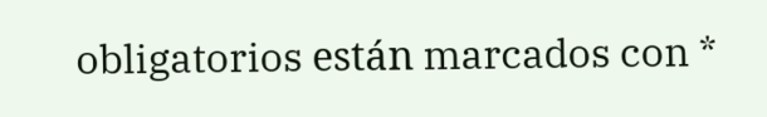obligatorios están marcados con *